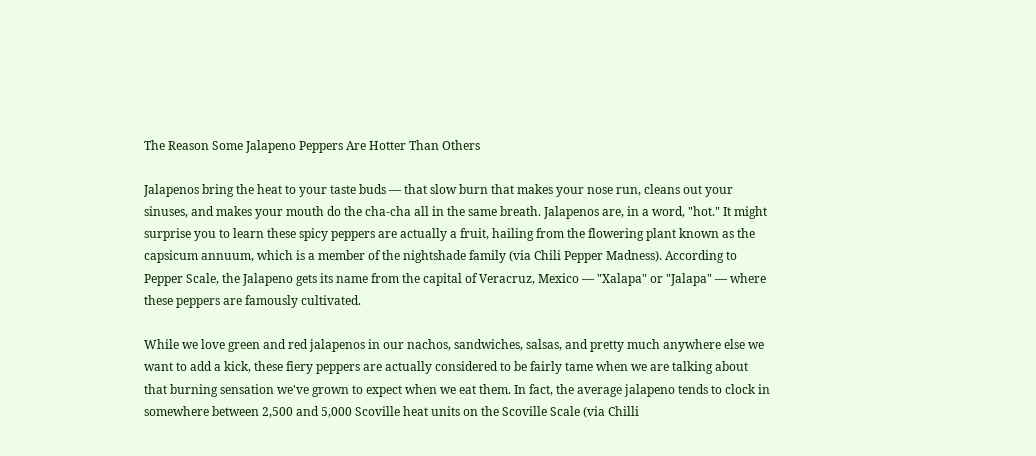The Reason Some Jalapeno Peppers Are Hotter Than Others

Jalapenos bring the heat to your taste buds — that slow burn that makes your nose run, cleans out your sinuses, and makes your mouth do the cha-cha all in the same breath. Jalapenos are, in a word, "hot." It might surprise you to learn these spicy peppers are actually a fruit, hailing from the flowering plant known as the capsicum annuum, which is a member of the nightshade family (via Chili Pepper Madness). According to Pepper Scale, the Jalapeno gets its name from the capital of Veracruz, Mexico — "Xalapa" or "Jalapa" — where these peppers are famously cultivated.

While we love green and red jalapenos in our nachos, sandwiches, salsas, and pretty much anywhere else we want to add a kick, these fiery peppers are actually considered to be fairly tame when we are talking about that burning sensation we've grown to expect when we eat them. In fact, the average jalapeno tends to clock in somewhere between 2,500 and 5,000 Scoville heat units on the Scoville Scale (via Chilli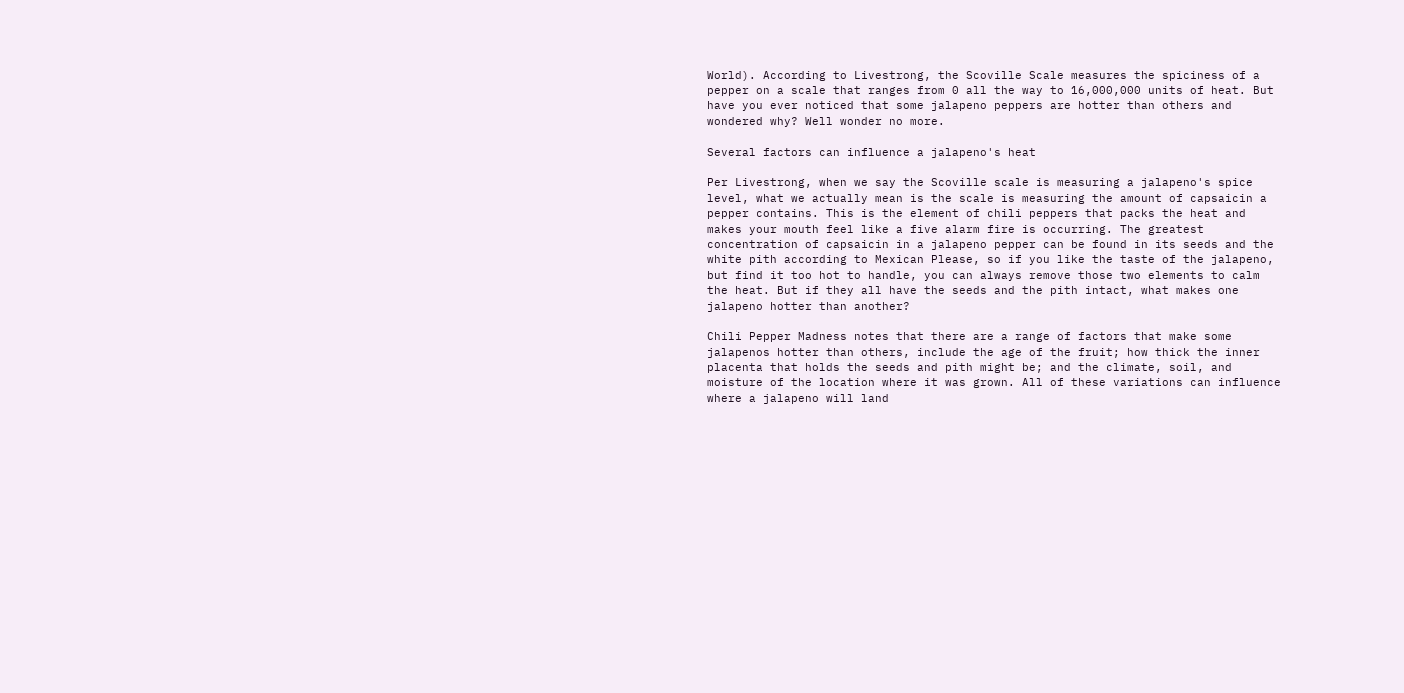World). According to Livestrong, the Scoville Scale measures the spiciness of a pepper on a scale that ranges from 0 all the way to 16,000,000 units of heat. But have you ever noticed that some jalapeno peppers are hotter than others and wondered why? Well wonder no more.

Several factors can influence a jalapeno's heat

Per Livestrong, when we say the Scoville scale is measuring a jalapeno's spice level, what we actually mean is the scale is measuring the amount of capsaicin a pepper contains. This is the element of chili peppers that packs the heat and makes your mouth feel like a five alarm fire is occurring. The greatest concentration of capsaicin in a jalapeno pepper can be found in its seeds and the white pith according to Mexican Please, so if you like the taste of the jalapeno, but find it too hot to handle, you can always remove those two elements to calm the heat. But if they all have the seeds and the pith intact, what makes one jalapeno hotter than another?

Chili Pepper Madness notes that there are a range of factors that make some jalapenos hotter than others, include the age of the fruit; how thick the inner placenta that holds the seeds and pith might be; and the climate, soil, and moisture of the location where it was grown. All of these variations can influence where a jalapeno will land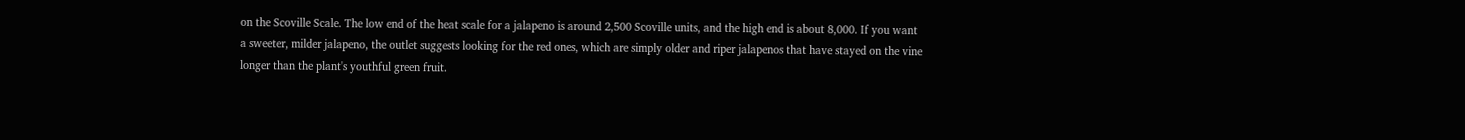on the Scoville Scale. The low end of the heat scale for a jalapeno is around 2,500 Scoville units, and the high end is about 8,000. If you want a sweeter, milder jalapeno, the outlet suggests looking for the red ones, which are simply older and riper jalapenos that have stayed on the vine longer than the plant's youthful green fruit.